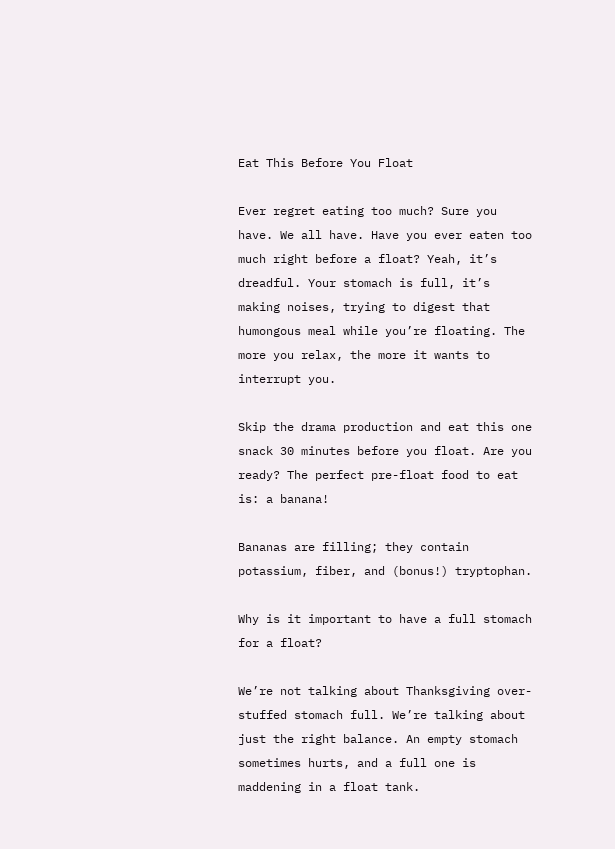Eat This Before You Float

Ever regret eating too much? Sure you have. We all have. Have you ever eaten too much right before a float? Yeah, it’s dreadful. Your stomach is full, it’s making noises, trying to digest that humongous meal while you’re floating. The more you relax, the more it wants to interrupt you.

Skip the drama production and eat this one snack 30 minutes before you float. Are you ready? The perfect pre-float food to eat is: a banana!

Bananas are filling; they contain potassium, fiber, and (bonus!) tryptophan.

Why is it important to have a full stomach for a float?

We’re not talking about Thanksgiving over-stuffed stomach full. We’re talking about just the right balance. An empty stomach sometimes hurts, and a full one is maddening in a float tank.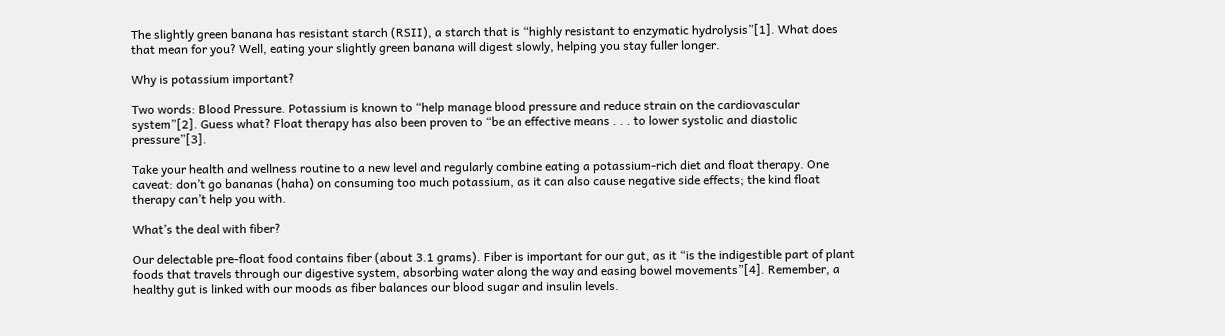The slightly green banana has resistant starch (RSII), a starch that is “highly resistant to enzymatic hydrolysis”[1]. What does that mean for you? Well, eating your slightly green banana will digest slowly, helping you stay fuller longer.

Why is potassium important?

Two words: Blood Pressure. Potassium is known to “help manage blood pressure and reduce strain on the cardiovascular system”[2]. Guess what? Float therapy has also been proven to “be an effective means . . . to lower systolic and diastolic pressure”[3].

Take your health and wellness routine to a new level and regularly combine eating a potassium-rich diet and float therapy. One caveat: don’t go bananas (haha) on consuming too much potassium, as it can also cause negative side effects; the kind float therapy can’t help you with.

What’s the deal with fiber?

Our delectable pre-float food contains fiber (about 3.1 grams). Fiber is important for our gut, as it “is the indigestible part of plant foods that travels through our digestive system, absorbing water along the way and easing bowel movements”[4]. Remember, a healthy gut is linked with our moods as fiber balances our blood sugar and insulin levels.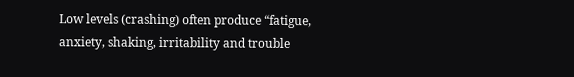Low levels (crashing) often produce “fatigue, anxiety, shaking, irritability and trouble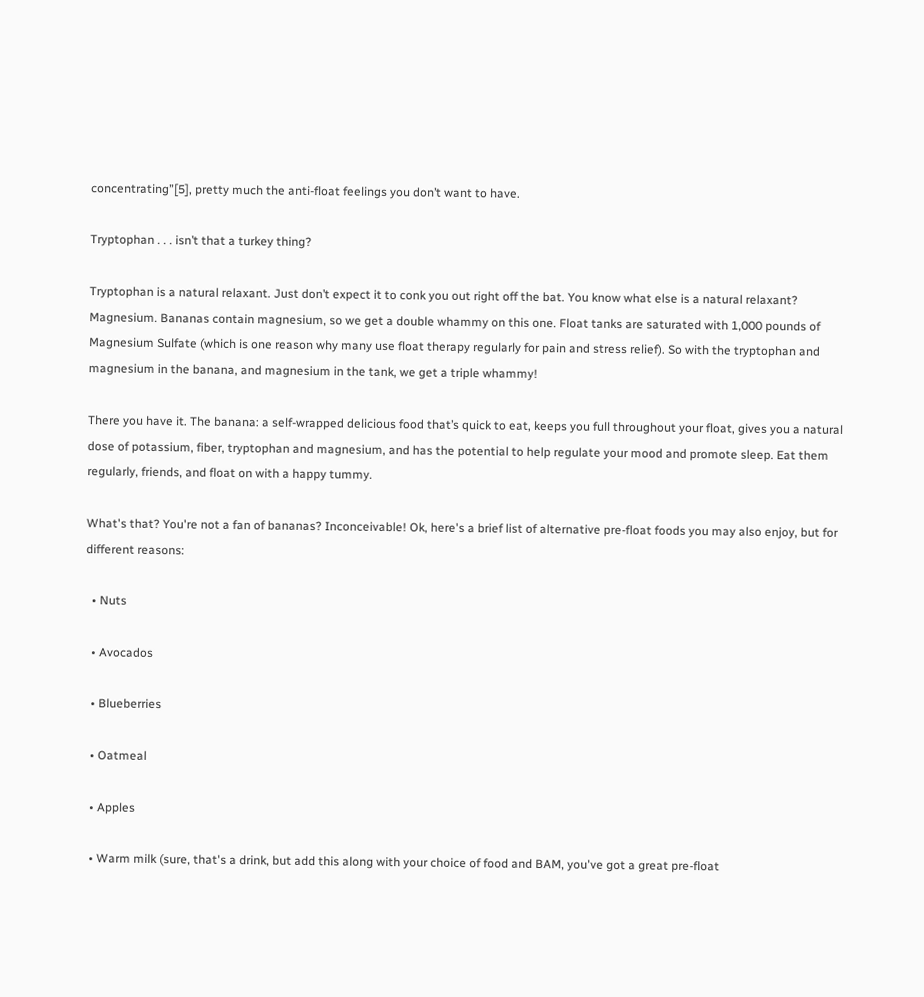concentrating”[5], pretty much the anti-float feelings you don’t want to have.

Tryptophan . . . isn’t that a turkey thing?

Tryptophan is a natural relaxant. Just don’t expect it to conk you out right off the bat. You know what else is a natural relaxant? Magnesium. Bananas contain magnesium, so we get a double whammy on this one. Float tanks are saturated with 1,000 pounds of Magnesium Sulfate (which is one reason why many use float therapy regularly for pain and stress relief). So with the tryptophan and magnesium in the banana, and magnesium in the tank, we get a triple whammy!

There you have it. The banana: a self-wrapped delicious food that’s quick to eat, keeps you full throughout your float, gives you a natural dose of potassium, fiber, tryptophan and magnesium, and has the potential to help regulate your mood and promote sleep. Eat them regularly, friends, and float on with a happy tummy.

What's that? You're not a fan of bananas? Inconceivable! Ok, here's a brief list of alternative pre-float foods you may also enjoy, but for different reasons:

  • Nuts

  • Avocados

  • Blueberries

  • Oatmeal

  • Apples

  • Warm milk (sure, that's a drink, but add this along with your choice of food and BAM, you've got a great pre-float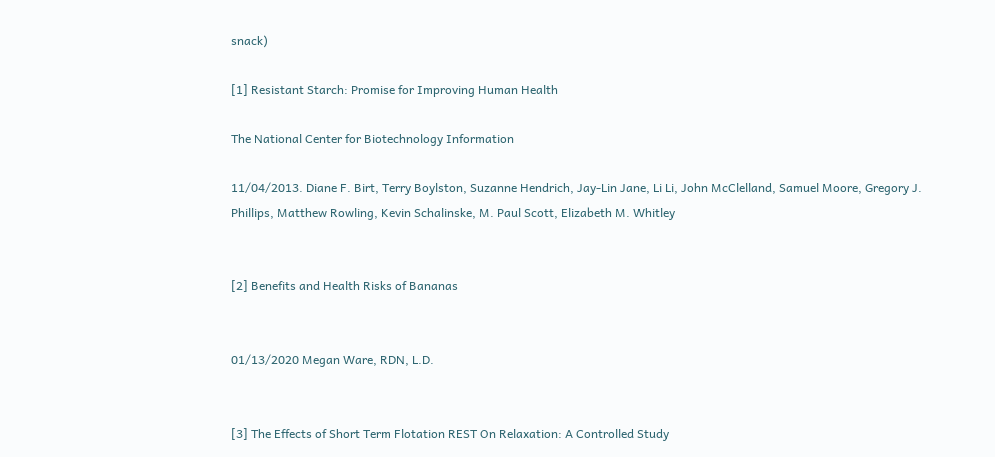snack)

[1] Resistant Starch: Promise for Improving Human Health

The National Center for Biotechnology Information

11/04/2013. Diane F. Birt, Terry Boylston, Suzanne Hendrich, Jay-Lin Jane, Li Li, John McClelland, Samuel Moore, Gregory J. Phillips, Matthew Rowling, Kevin Schalinske, M. Paul Scott, Elizabeth M. Whitley


[2] Benefits and Health Risks of Bananas


01/13/2020 Megan Ware, RDN, L.D.


[3] The Effects of Short Term Flotation REST On Relaxation: A Controlled Study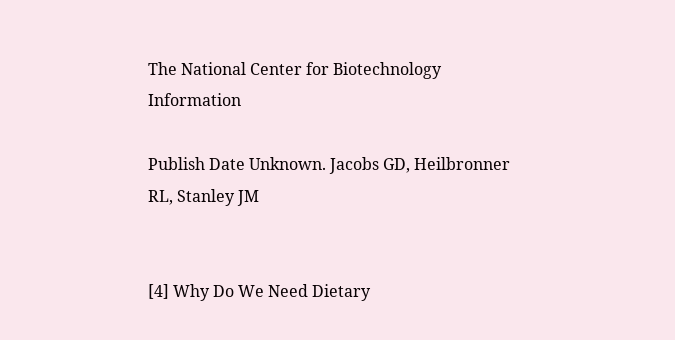The National Center for Biotechnology Information

Publish Date Unknown. Jacobs GD, Heilbronner RL, Stanley JM


[4] Why Do We Need Dietary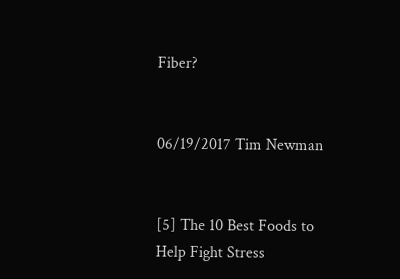Fiber?


06/19/2017 Tim Newman


[5] The 10 Best Foods to Help Fight Stress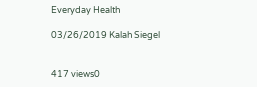Everyday Health

03/26/2019 Kalah Siegel


417 views0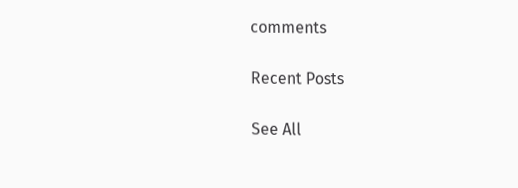comments

Recent Posts

See All